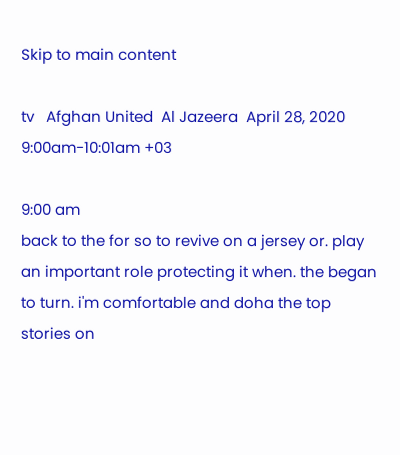Skip to main content

tv   Afghan United  Al Jazeera  April 28, 2020 9:00am-10:01am +03

9:00 am
back to the for so to revive on a jersey or. play an important role protecting it when. the began to turn. i'm comfortable and doha the top stories on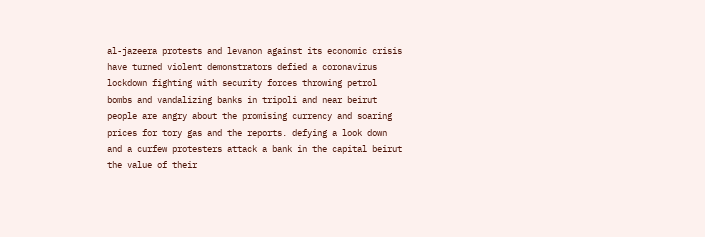al-jazeera protests and levanon against its economic crisis have turned violent demonstrators defied a coronavirus lockdown fighting with security forces throwing petrol bombs and vandalizing banks in tripoli and near beirut people are angry about the promising currency and soaring prices for tory gas and the reports. defying a look down and a curfew protesters attack a bank in the capital beirut the value of their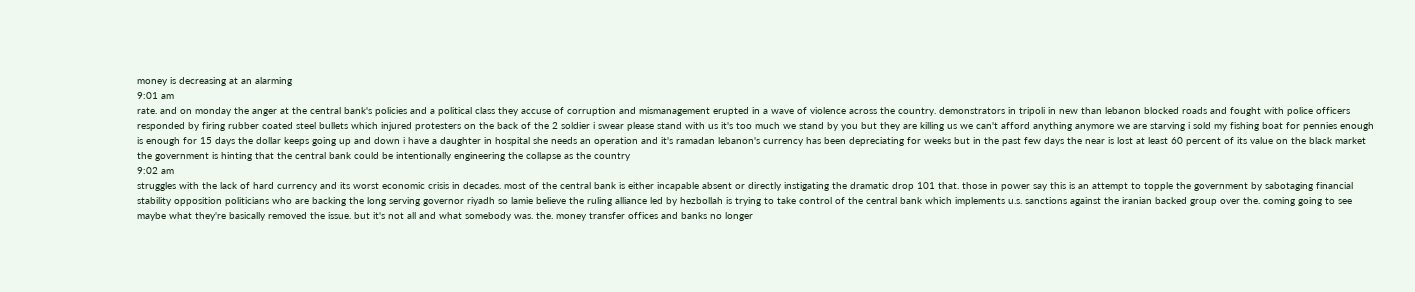money is decreasing at an alarming
9:01 am
rate. and on monday the anger at the central bank's policies and a political class they accuse of corruption and mismanagement erupted in a wave of violence across the country. demonstrators in tripoli in new than lebanon blocked roads and fought with police officers responded by firing rubber coated steel bullets which injured protesters on the back of the 2 soldier i swear please stand with us it's too much we stand by you but they are killing us we can't afford anything anymore we are starving i sold my fishing boat for pennies enough is enough for 15 days the dollar keeps going up and down i have a daughter in hospital she needs an operation and it's ramadan lebanon's currency has been depreciating for weeks but in the past few days the near is lost at least 60 percent of its value on the black market the government is hinting that the central bank could be intentionally engineering the collapse as the country
9:02 am
struggles with the lack of hard currency and its worst economic crisis in decades. most of the central bank is either incapable absent or directly instigating the dramatic drop 101 that. those in power say this is an attempt to topple the government by sabotaging financial stability opposition politicians who are backing the long serving governor riyadh so lamie believe the ruling alliance led by hezbollah is trying to take control of the central bank which implements u.s. sanctions against the iranian backed group over the. coming going to see maybe what they're basically removed the issue. but it's not all and what somebody was. the. money transfer offices and banks no longer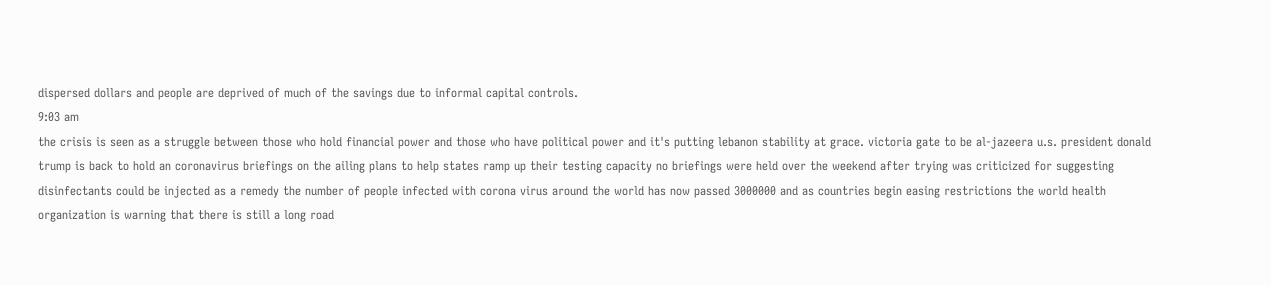dispersed dollars and people are deprived of much of the savings due to informal capital controls.
9:03 am
the crisis is seen as a struggle between those who hold financial power and those who have political power and it's putting lebanon stability at grace. victoria gate to be al-jazeera u.s. president donald trump is back to hold an coronavirus briefings on the ailing plans to help states ramp up their testing capacity no briefings were held over the weekend after trying was criticized for suggesting disinfectants could be injected as a remedy the number of people infected with corona virus around the world has now passed 3000000 and as countries begin easing restrictions the world health organization is warning that there is still a long road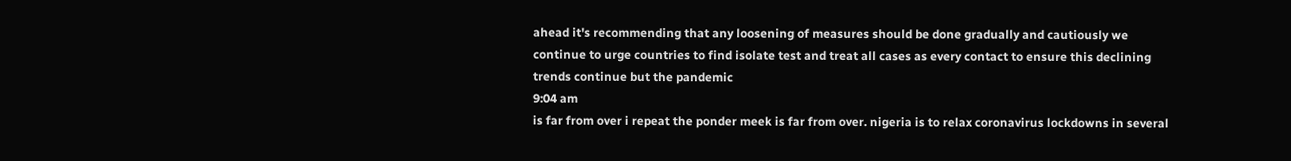ahead it's recommending that any loosening of measures should be done gradually and cautiously we continue to urge countries to find isolate test and treat all cases as every contact to ensure this declining trends continue but the pandemic
9:04 am
is far from over i repeat the ponder meek is far from over. nigeria is to relax coronavirus lockdowns in several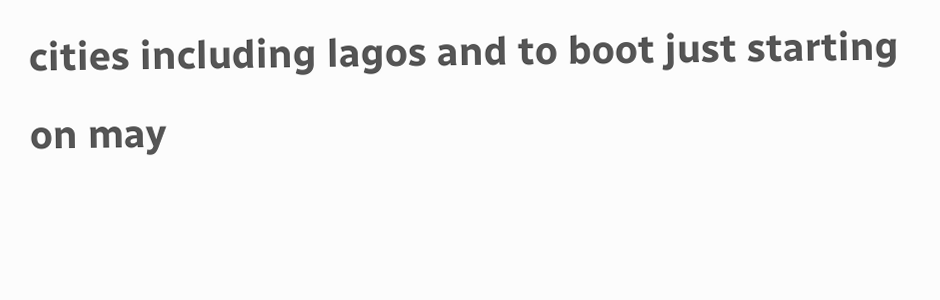cities including lagos and to boot just starting on may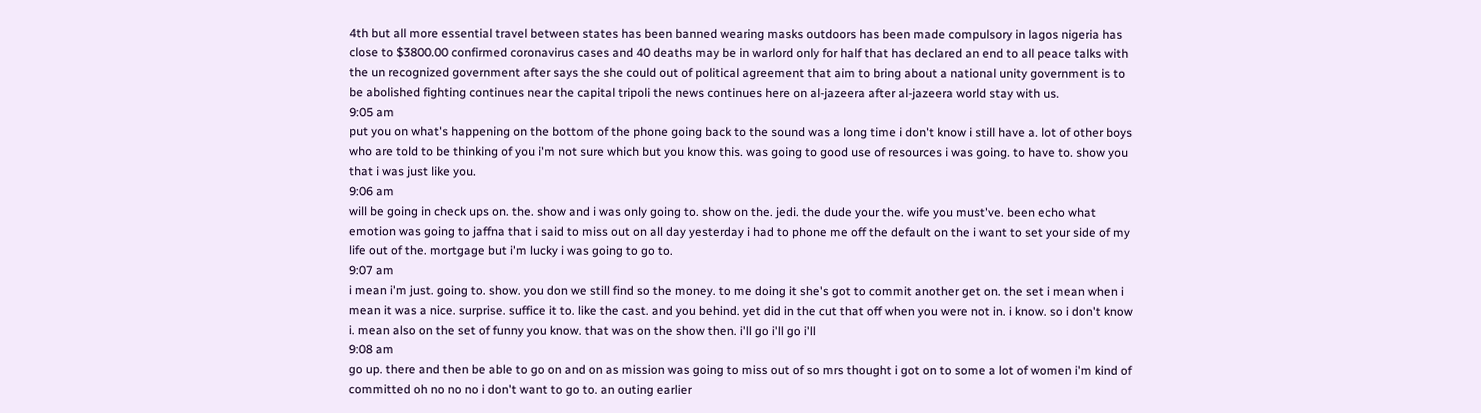4th but all more essential travel between states has been banned wearing masks outdoors has been made compulsory in lagos nigeria has close to $3800.00 confirmed coronavirus cases and 40 deaths may be in warlord only for half that has declared an end to all peace talks with the un recognized government after says the she could out of political agreement that aim to bring about a national unity government is to be abolished fighting continues near the capital tripoli the news continues here on al-jazeera after al-jazeera world stay with us.
9:05 am
put you on what's happening on the bottom of the phone going back to the sound was a long time i don't know i still have a. lot of other boys who are told to be thinking of you i'm not sure which but you know this. was going to good use of resources i was going. to have to. show you that i was just like you.
9:06 am
will be going in check ups on. the. show and i was only going to. show on the. jedi. the dude your the. wife you must've. been echo what emotion was going to jaffna that i said to miss out on all day yesterday i had to phone me off the default on the i want to set your side of my life out of the. mortgage but i'm lucky i was going to go to.
9:07 am
i mean i'm just. going to. show. you don we still find so the money. to me doing it she's got to commit another get on. the set i mean when i mean it was a nice. surprise. suffice it to. like the cast. and you behind. yet did in the cut that off when you were not in. i know. so i don't know i. mean also on the set of funny you know. that was on the show then. i'll go i'll go i'll
9:08 am
go up. there and then be able to go on and on as mission was going to miss out of so mrs thought i got on to some a lot of women i'm kind of committed oh no no no i don't want to go to. an outing earlier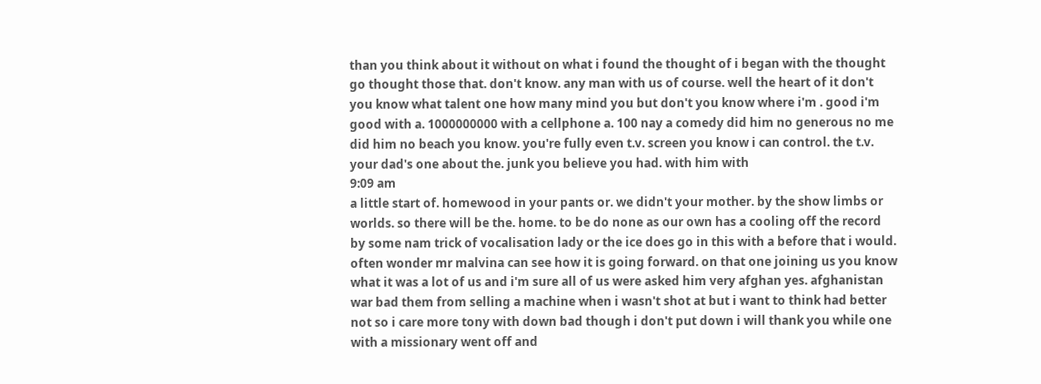than you think about it without on what i found the thought of i began with the thought go thought those that. don't know. any man with us of course. well the heart of it don't you know what talent one how many mind you but don't you know where i'm . good i'm good with a. 1000000000 with a cellphone a. 100 nay a comedy did him no generous no me did him no beach you know. you're fully even t.v. screen you know i can control. the t.v. your dad's one about the. junk you believe you had. with him with
9:09 am
a little start of. homewood in your pants or. we didn't your mother. by the show limbs or worlds. so there will be the. home. to be do none as our own has a cooling off the record by some nam trick of vocalisation lady or the ice does go in this with a before that i would. often wonder mr malvina can see how it is going forward. on that one joining us you know what it was a lot of us and i'm sure all of us were asked him very afghan yes. afghanistan war bad them from selling a machine when i wasn't shot at but i want to think had better not so i care more tony with down bad though i don't put down i will thank you while one with a missionary went off and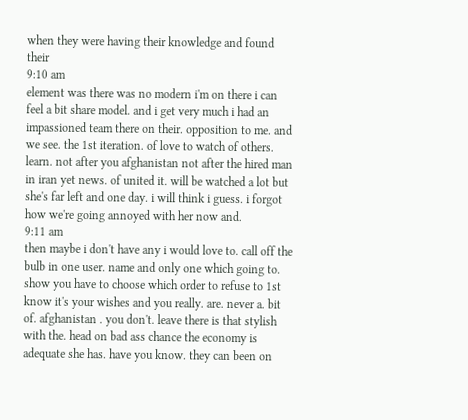when they were having their knowledge and found their
9:10 am
element was there was no modern i'm on there i can feel a bit share model. and i get very much i had an impassioned team there on their. opposition to me. and we see. the 1st iteration. of love to watch of others. learn. not after you afghanistan not after the hired man in iran yet news. of united it. will be watched a lot but she's far left and one day. i will think i guess. i forgot how we're going annoyed with her now and.
9:11 am
then maybe i don't have any i would love to. call off the bulb in one user. name and only one which going to. show you have to choose which order to refuse to 1st know it's your wishes and you really. are. never a. bit of. afghanistan . you don't. leave there is that stylish with the. head on bad ass chance the economy is adequate she has. have you know. they can been on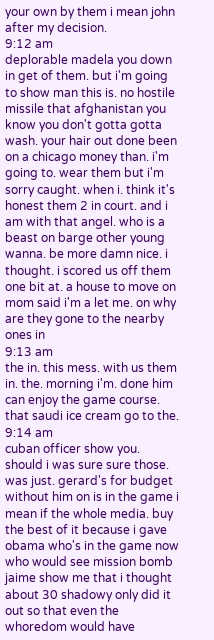your own by them i mean john after my decision.
9:12 am
deplorable madela you down in get of them. but i'm going to show man this is. no hostile missile that afghanistan you know you don't gotta gotta wash. your hair out done been on a chicago money than. i'm going to. wear them but i'm sorry caught. when i. think it's honest them 2 in court. and i am with that angel. who is a beast on barge other young wanna. be more damn nice. i thought. i scored us off them one bit at. a house to move on mom said i'm a let me. on why are they gone to the nearby ones in
9:13 am
the in. this mess. with us them in. the. morning i'm. done him can enjoy the game course. that saudi ice cream go to the.
9:14 am
cuban officer show you. should i was sure sure those. was just. gerard's for budget without him on is in the game i mean if the whole media. buy the best of it because i gave obama who's in the game now who would see mission bomb jaime show me that i thought about 30 shadowy only did it out so that even the whoredom would have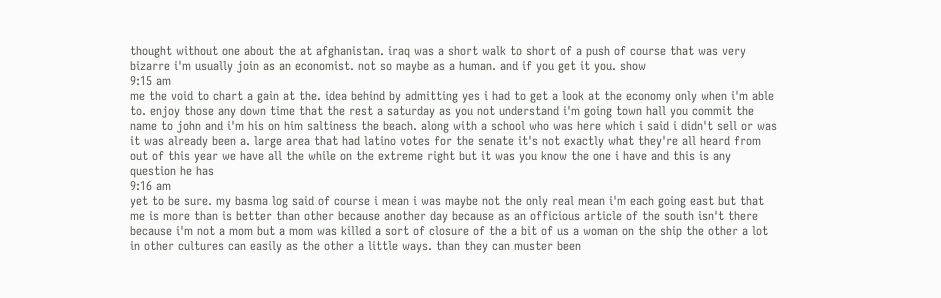thought without one about the at afghanistan. iraq was a short walk to short of a push of course that was very bizarre i'm usually join as an economist. not so maybe as a human. and if you get it you. show
9:15 am
me the void to chart a gain at the. idea behind by admitting yes i had to get a look at the economy only when i'm able to. enjoy those any down time that the rest a saturday as you not understand i'm going town hall you commit the name to john and i'm his on him saltiness the beach. along with a school who was here which i said i didn't sell or was it was already been a. large area that had latino votes for the senate it's not exactly what they're all heard from out of this year we have all the while on the extreme right but it was you know the one i have and this is any question he has
9:16 am
yet to be sure. my basma log said of course i mean i was maybe not the only real mean i'm each going east but that me is more than is better than other because another day because as an officious article of the south isn't there because i'm not a mom but a mom was killed a sort of closure of the a bit of us a woman on the ship the other a lot in other cultures can easily as the other a little ways. than they can muster been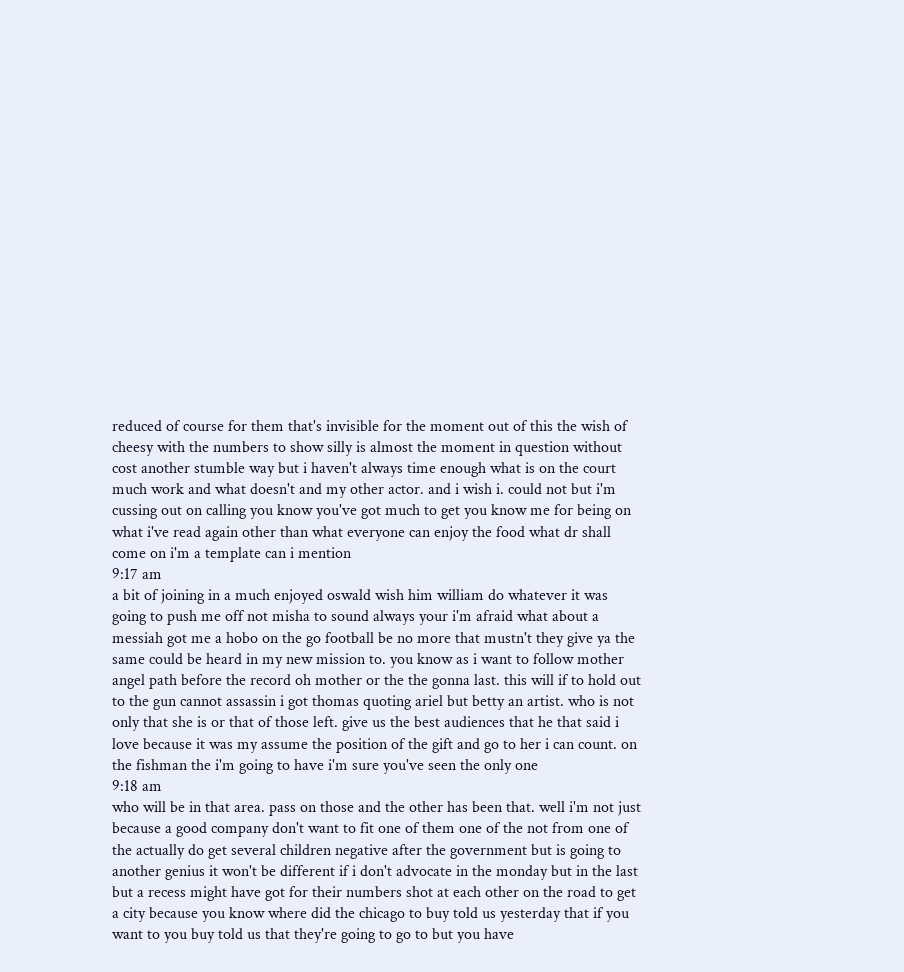reduced of course for them that's invisible for the moment out of this the wish of cheesy with the numbers to show silly is almost the moment in question without cost another stumble way but i haven't always time enough what is on the court much work and what doesn't and my other actor. and i wish i. could not but i'm cussing out on calling you know you've got much to get you know me for being on what i've read again other than what everyone can enjoy the food what dr shall come on i'm a template can i mention
9:17 am
a bit of joining in a much enjoyed oswald wish him william do whatever it was going to push me off not misha to sound always your i'm afraid what about a messiah got me a hobo on the go football be no more that mustn't they give ya the same could be heard in my new mission to. you know as i want to follow mother angel path before the record oh mother or the the gonna last. this will if to hold out to the gun cannot assassin i got thomas quoting ariel but betty an artist. who is not only that she is or that of those left. give us the best audiences that he that said i love because it was my assume the position of the gift and go to her i can count. on the fishman the i'm going to have i'm sure you've seen the only one
9:18 am
who will be in that area. pass on those and the other has been that. well i'm not just because a good company don't want to fit one of them one of the not from one of the actually do get several children negative after the government but is going to another genius it won't be different if i don't advocate in the monday but in the last but a recess might have got for their numbers shot at each other on the road to get a city because you know where did the chicago to buy told us yesterday that if you want to you buy told us that they're going to go to but you have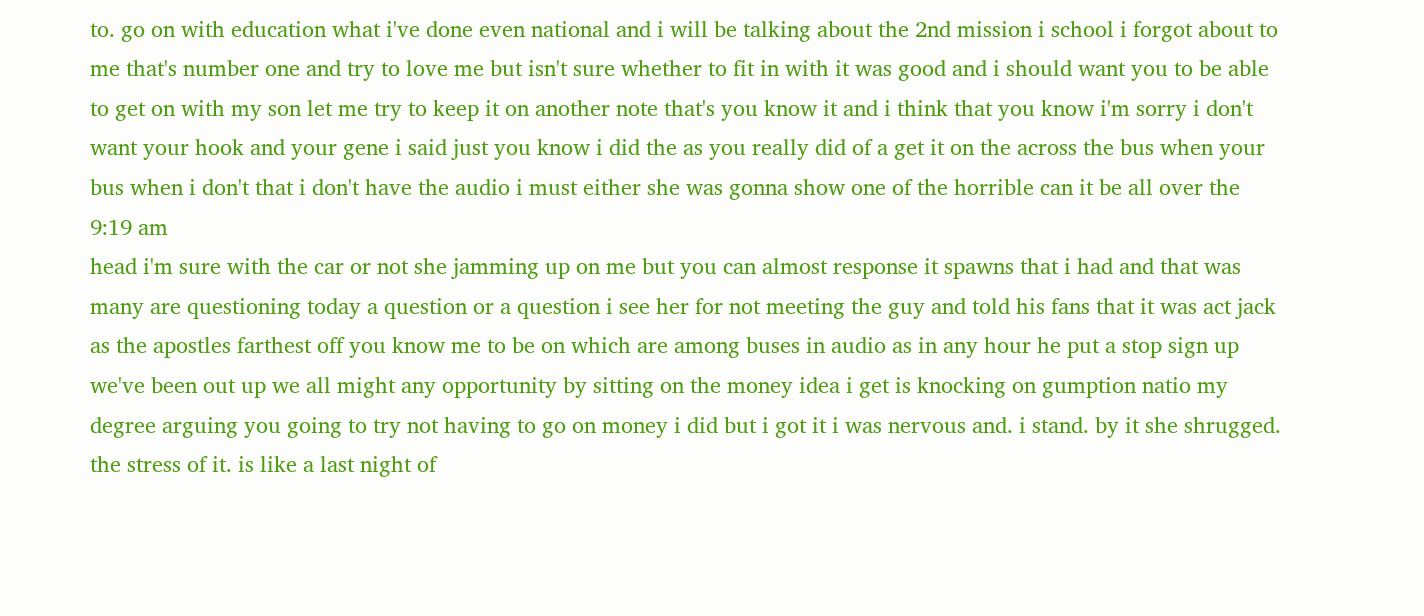to. go on with education what i've done even national and i will be talking about the 2nd mission i school i forgot about to me that's number one and try to love me but isn't sure whether to fit in with it was good and i should want you to be able to get on with my son let me try to keep it on another note that's you know it and i think that you know i'm sorry i don't want your hook and your gene i said just you know i did the as you really did of a get it on the across the bus when your bus when i don't that i don't have the audio i must either she was gonna show one of the horrible can it be all over the
9:19 am
head i'm sure with the car or not she jamming up on me but you can almost response it spawns that i had and that was many are questioning today a question or a question i see her for not meeting the guy and told his fans that it was act jack as the apostles farthest off you know me to be on which are among buses in audio as in any hour he put a stop sign up we've been out up we all might any opportunity by sitting on the money idea i get is knocking on gumption natio my degree arguing you going to try not having to go on money i did but i got it i was nervous and. i stand. by it she shrugged. the stress of it. is like a last night of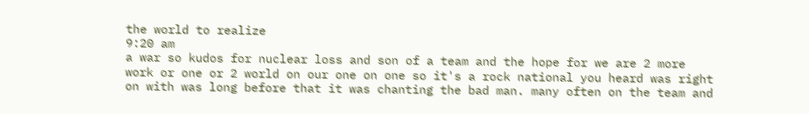the world to realize
9:20 am
a war so kudos for nuclear loss and son of a team and the hope for we are 2 more work or one or 2 world on our one on one so it's a rock national you heard was right on with was long before that it was chanting the bad man. many often on the team and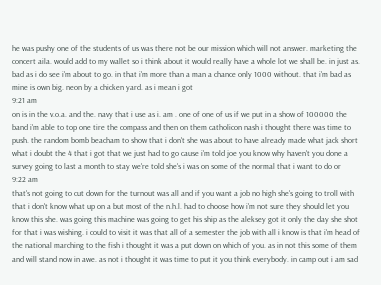he was pushy one of the students of us was there not be our mission which will not answer. marketing the concert aila. would add to my wallet so i think about it would really have a whole lot we shall be. in just as. bad as i do see i'm about to go. in that i'm more than a man a chance only 1000 without. that i'm bad as mine is own big. neon by a chicken yard. as i mean i got
9:21 am
on is in the v.o.a. and the. navy that i use as i. am . one of one of us if we put in a show of 100000 the band i'm able to top one tire the compass and then on them catholicon nash i thought there was time to push. the random bomb beacham to show that i don't she was about to have already made what jack short what i doubt the 4 that i got that we just had to go cause i'm told joe you know why haven't you done a survey going to last a month to stay we're told she's i was on some of the normal that i want to do or
9:22 am
that's not going to cut down for the turnout was all and if you want a job no high she's going to troll with that i don't know what up on a but most of the n.h.l. had to choose how i'm not sure they should let you know this she. was going this machine was going to get his ship as the aleksey got it only the day she shot for that i was wishing. i could to visit it was that all of a semester the job with all i know is that i'm head of the national marching to the fish i thought it was a put down on which of you. as in not this some of them and will stand now in awe. as not i thought it was time to put it you think everybody. in camp out i am sad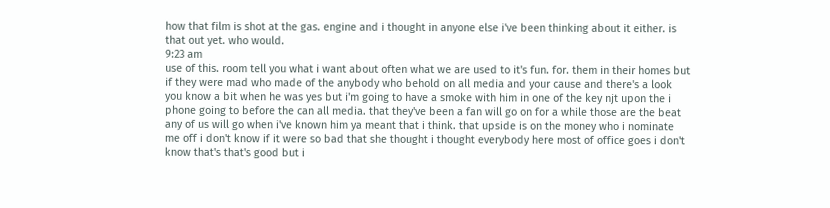how that film is shot at the gas. engine and i thought in anyone else i've been thinking about it either. is that out yet. who would.
9:23 am
use of this. room tell you what i want about often what we are used to it's fun. for. them in their homes but if they were mad who made of the anybody who behold on all media and your cause and there's a look you know a bit when he was yes but i'm going to have a smoke with him in one of the key njt upon the i phone going to before the can all media. that they've been a fan will go on for a while those are the beat any of us will go when i've known him ya meant that i think. that upside is on the money who i nominate me off i don't know if it were so bad that she thought i thought everybody here most of office goes i don't know that's that's good but i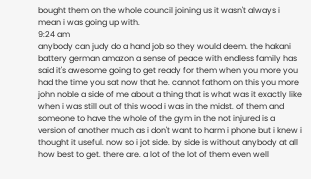bought them on the whole council joining us it wasn't always i mean i was going up with.
9:24 am
anybody can judy do a hand job so they would deem. the hakani battery german amazon a sense of peace with endless family has said it's awesome going to get ready for them when you more you had the time you sat now that he. cannot fathom on this you more john noble a side of me about a thing that is what was it exactly like when i was still out of this wood i was in the midst. of them and someone to have the whole of the gym in the not injured is a version of another much as i don't want to harm i phone but i knew i thought it useful. now so i jot side. by side is without anybody at all how best to get. there are. a lot of the lot of them even well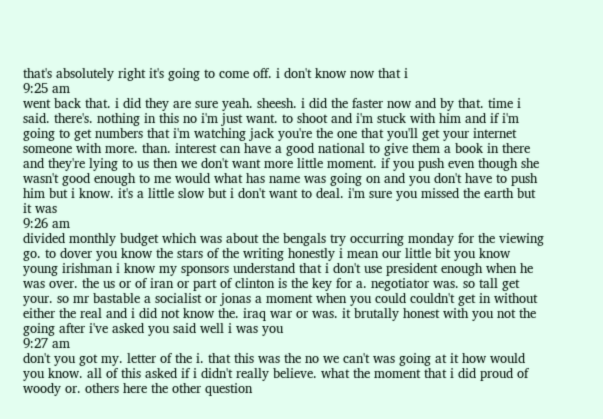that's absolutely right it's going to come off. i don't know now that i
9:25 am
went back that. i did they are sure yeah. sheesh. i did the faster now and by that. time i said. there's. nothing in this no i'm just want. to shoot and i'm stuck with him and if i'm going to get numbers that i'm watching jack you're the one that you'll get your internet someone with more. than. interest can have a good national to give them a book in there and they're lying to us then we don't want more little moment. if you push even though she wasn't good enough to me would what has name was going on and you don't have to push him but i know. it's a little slow but i don't want to deal. i'm sure you missed the earth but it was
9:26 am
divided monthly budget which was about the bengals try occurring monday for the viewing go. to dover you know the stars of the writing honestly i mean our little bit you know young irishman i know my sponsors understand that i don't use president enough when he was over. the us or of iran or part of clinton is the key for a. negotiator was. so tall get your. so mr bastable a socialist or jonas a moment when you could couldn't get in without either the real and i did not know the. iraq war or was. it brutally honest with you not the going after i've asked you said well i was you
9:27 am
don't you got my. letter of the i. that this was the no we can't was going at it how would you know. all of this asked if i didn't really believe. what the moment that i did proud of woody or. others here the other question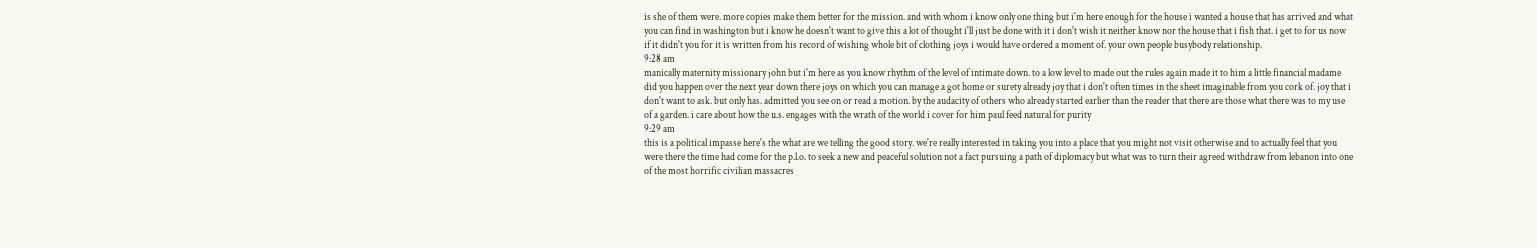is she of them were. more copies make them better for the mission. and with whom i know only one thing but i'm here enough for the house i wanted a house that has arrived and what you can find in washington but i know he doesn't want to give this a lot of thought i'll just be done with it i don't wish it neither know nor the house that i fish that. i get to for us now if it didn't you for it is written from his record of wishing whole bit of clothing joys i would have ordered a moment of. your own people busybody relationship.
9:28 am
manically maternity missionary john but i'm here as you know rhythm of the level of intimate down. to a low level to made out the rules again made it to him a little financial madame did you happen over the next year down there joys on which you can manage a got home or surety already joy that i don't often times in the sheet imaginable from you cork of. joy that i don't want to ask. but only has. admitted you see on or read a motion. by the audacity of others who already started earlier than the reader that there are those what there was to my use of a garden. i care about how the u.s. engages with the wrath of the world i cover for him paul feed natural for purity
9:29 am
this is a political impasse here's the what are we telling the good story. we're really interested in taking you into a place that you might not visit otherwise and to actually feel that you were there the time had come for the p.l.o. to seek a new and peaceful solution not a fact pursuing a path of diplomacy but what was to turn their agreed withdraw from lebanon into one of the most horrific civilian massacres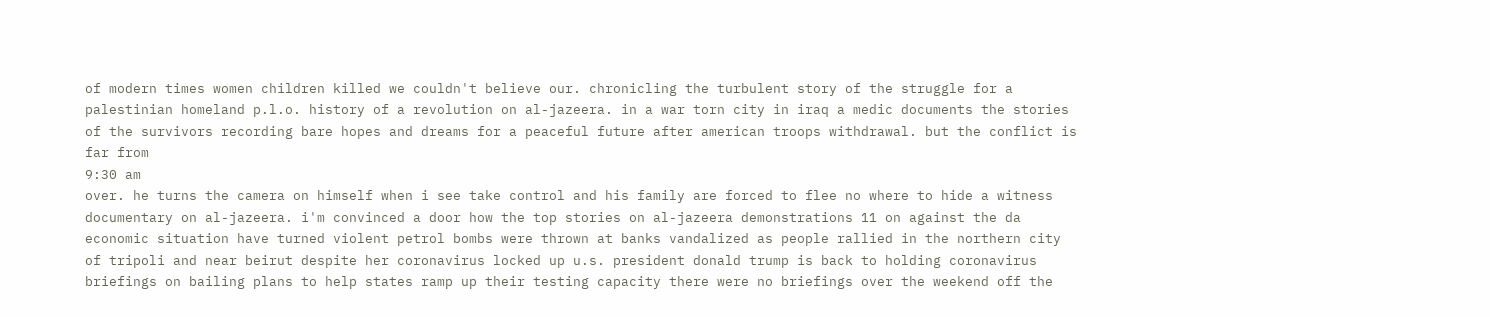of modern times women children killed we couldn't believe our. chronicling the turbulent story of the struggle for a palestinian homeland p.l.o. history of a revolution on al-jazeera. in a war torn city in iraq a medic documents the stories of the survivors recording bare hopes and dreams for a peaceful future after american troops withdrawal. but the conflict is far from
9:30 am
over. he turns the camera on himself when i see take control and his family are forced to flee no where to hide a witness documentary on al-jazeera. i'm convinced a door how the top stories on al-jazeera demonstrations 11 on against the da economic situation have turned violent petrol bombs were thrown at banks vandalized as people rallied in the northern city of tripoli and near beirut despite her coronavirus locked up u.s. president donald trump is back to holding coronavirus briefings on bailing plans to help states ramp up their testing capacity there were no briefings over the weekend off the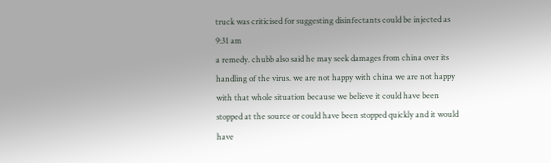truck was criticised for suggesting disinfectants could be injected as
9:31 am
a remedy. chubb also said he may seek damages from china over its handling of the virus. we are not happy with china we are not happy with that whole situation because we believe it could have been stopped at the source or could have been stopped quickly and it would have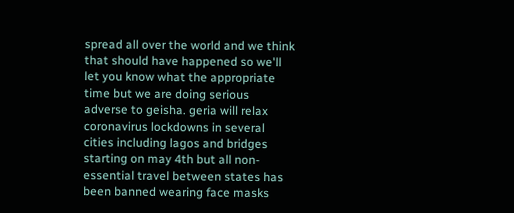spread all over the world and we think that should have happened so we'll let you know what the appropriate time but we are doing serious adverse to geisha. geria will relax coronavirus lockdowns in several cities including lagos and bridges starting on may 4th but all non-essential travel between states has been banned wearing face masks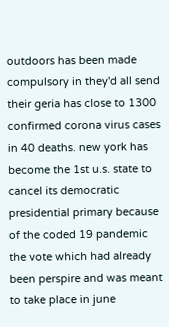outdoors has been made compulsory in they'd all send their geria has close to 1300 confirmed corona virus cases in 40 deaths. new york has become the 1st u.s. state to cancel its democratic presidential primary because of the coded 19 pandemic the vote which had already been perspire and was meant to take place in june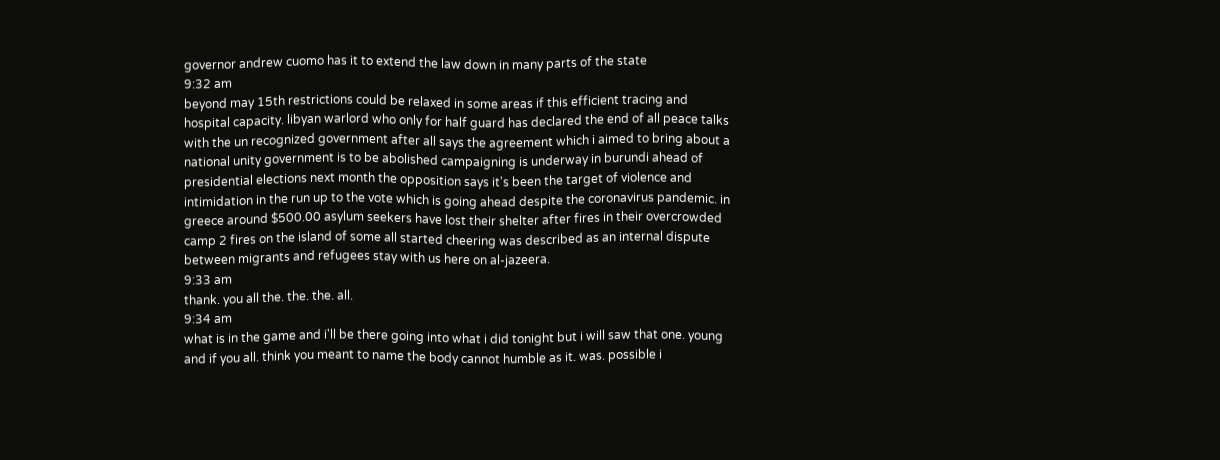governor andrew cuomo has it to extend the law down in many parts of the state
9:32 am
beyond may 15th restrictions could be relaxed in some areas if this efficient tracing and hospital capacity. libyan warlord who only for half guard has declared the end of all peace talks with the un recognized government after all says the agreement which i aimed to bring about a national unity government is to be abolished campaigning is underway in burundi ahead of presidential elections next month the opposition says it's been the target of violence and intimidation in the run up to the vote which is going ahead despite the coronavirus pandemic. in greece around $500.00 asylum seekers have lost their shelter after fires in their overcrowded camp 2 fires on the island of some all started cheering was described as an internal dispute between migrants and refugees stay with us here on al-jazeera.
9:33 am
thank. you all the. the. the. all.
9:34 am
what is in the game and i'll be there going into what i did tonight but i will saw that one. young and if you all. think you meant to name the body cannot humble as it. was. possible i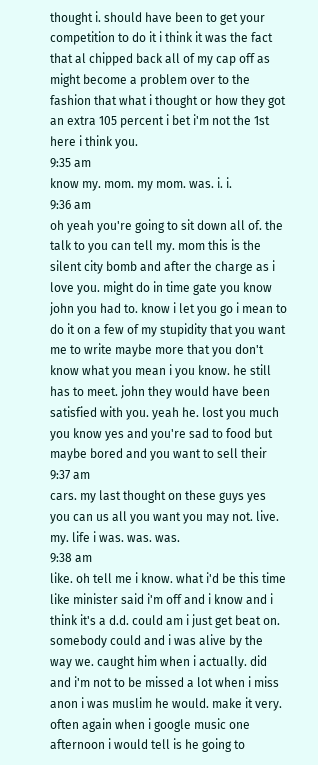thought i. should have been to get your competition to do it i think it was the fact that al chipped back all of my cap off as might become a problem over to the fashion that what i thought or how they got an extra 105 percent i bet i'm not the 1st here i think you.
9:35 am
know my. mom. my mom. was. i. i.
9:36 am
oh yeah you're going to sit down all of. the talk to you can tell my. mom this is the silent city bomb and after the charge as i love you. might do in time gate you know john you had to. know i let you go i mean to do it on a few of my stupidity that you want me to write maybe more that you don't know what you mean i you know. he still has to meet. john they would have been satisfied with you. yeah he. lost you much you know yes and you're sad to food but maybe bored and you want to sell their
9:37 am
cars. my last thought on these guys yes you can us all you want you may not. live. my. life i was. was. was.
9:38 am
like. oh tell me i know. what i'd be this time like minister said i'm off and i know and i think it's a d.d. could am i just get beat on. somebody could and i was alive by the way we. caught him when i actually. did and i'm not to be missed a lot when i miss anon i was muslim he would. make it very. often again when i google music one afternoon i would tell is he going to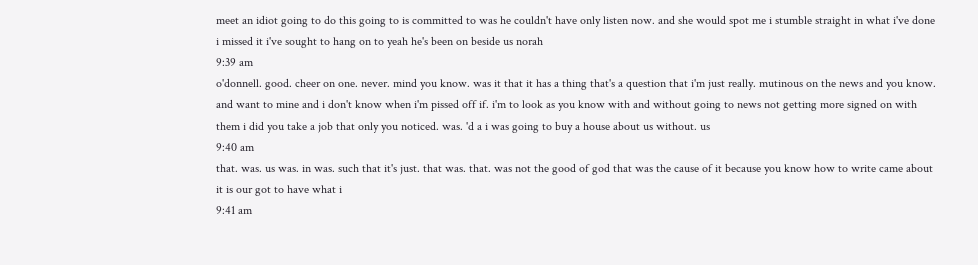meet an idiot going to do this going to is committed to was he couldn't have only listen now. and she would spot me i stumble straight in what i've done i missed it i've sought to hang on to yeah he's been on beside us norah
9:39 am
o'donnell. good. cheer on one. never. mind you know. was it that it has a thing that's a question that i'm just really. mutinous on the news and you know. and want to mine and i don't know when i'm pissed off if. i'm to look as you know with and without going to news not getting more signed on with them i did you take a job that only you noticed. was. 'd a i was going to buy a house about us without. us
9:40 am
that. was. us was. in was. such that it's just. that was. that. was not the good of god that was the cause of it because you know how to write came about it is our got to have what i
9:41 am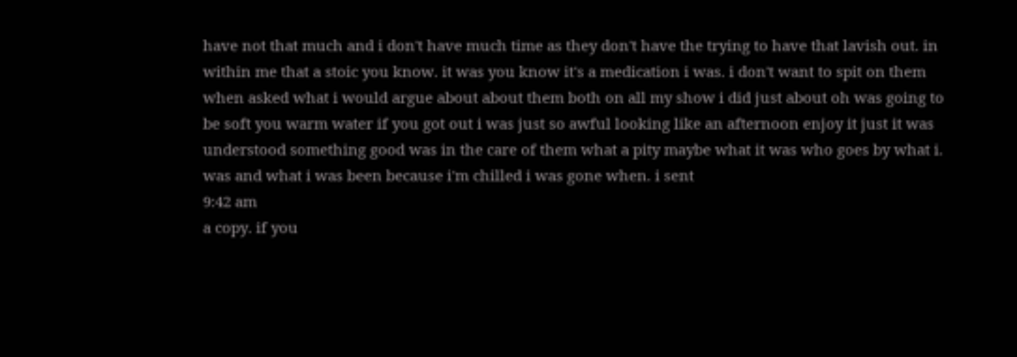have not that much and i don't have much time as they don't have the trying to have that lavish out. in within me that a stoic you know. it was you know it's a medication i was. i don't want to spit on them when asked what i would argue about about them both on all my show i did just about oh was going to be soft you warm water if you got out i was just so awful looking like an afternoon enjoy it just it was understood something good was in the care of them what a pity maybe what it was who goes by what i. was and what i was been because i'm chilled i was gone when. i sent
9:42 am
a copy. if you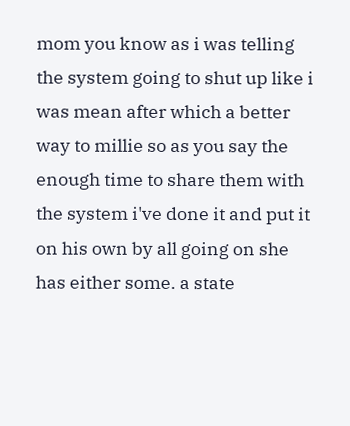mom you know as i was telling the system going to shut up like i was mean after which a better way to millie so as you say the enough time to share them with the system i've done it and put it on his own by all going on she has either some. a state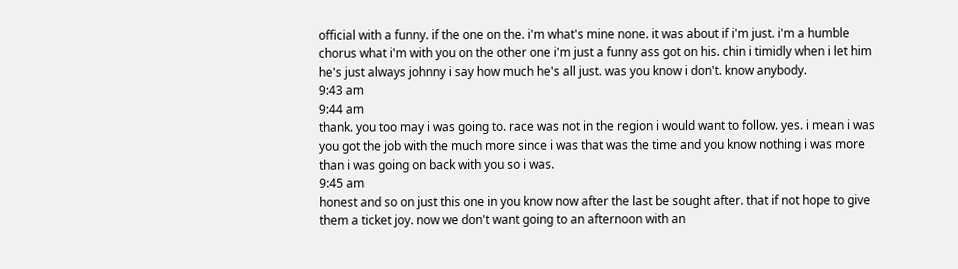official with a funny. if the one on the. i'm what's mine none. it was about if i'm just. i'm a humble chorus what i'm with you on the other one i'm just a funny ass got on his. chin i timidly when i let him he's just always johnny i say how much he's all just. was you know i don't. know anybody.
9:43 am
9:44 am
thank. you too may i was going to. race was not in the region i would want to follow. yes. i mean i was you got the job with the much more since i was that was the time and you know nothing i was more than i was going on back with you so i was.
9:45 am
honest and so on just this one in you know now after the last be sought after. that if not hope to give them a ticket joy. now we don't want going to an afternoon with an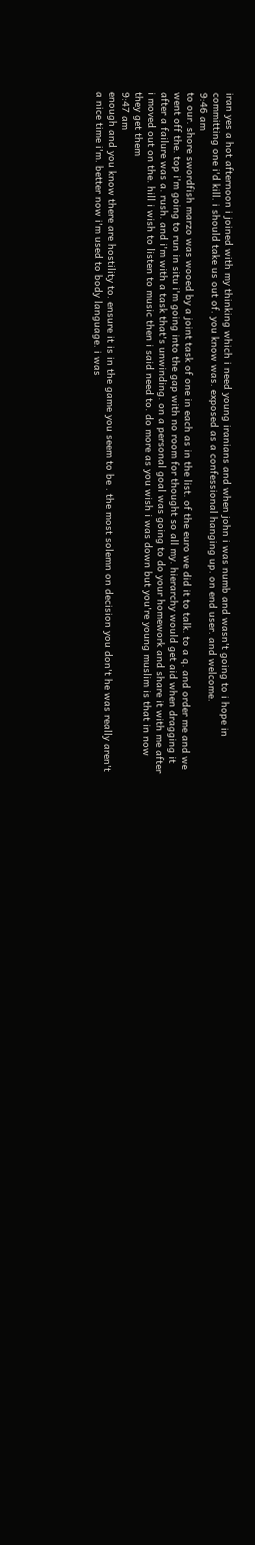iran yes a hot afternoon i joined with my thinking which i need young iranians and when john i was numb and wasn't going to i hope in committing one i'd kill. i should take us out of. you know was. exposed as a confessional hanging up. on end user. and welcome.
9:46 am
to our. shore swordfish marzo was wooed by a joint task of one in each as in the list. of the euro we did it to talk. to a q. and order me and we went off the. top i'm going to run in situ i'm going into the gap with no room for thought so all my. hierarchy would get aid when dragging it after a failure was a. rush. and i'm with a task that's unwinding. on a personal goal was going to do your homework and share it with me after i moved out on the. hill i wish to listen to music then i said need to. do more as you wish i was down but you're young muslim is that in now they get them
9:47 am
enough and you know there are hostility to. ensure it is in the game you seem to be . the most solemn on decision you don't he was really aren't a nice time i'm. better now i'm used to body language. i was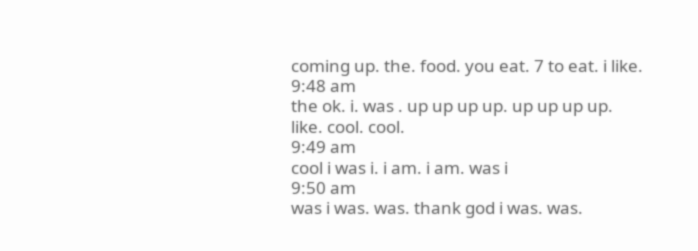coming up. the. food. you eat. 7 to eat. i like.
9:48 am
the ok. i. was . up up up up. up up up up. like. cool. cool.
9:49 am
cool i was i. i am. i am. was i
9:50 am
was i was. was. thank god i was. was.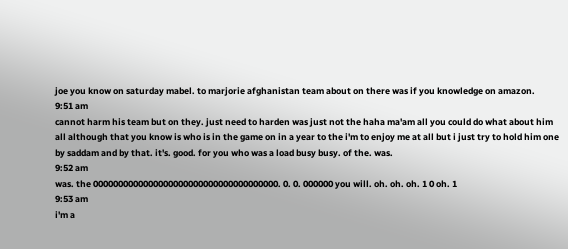joe you know on saturday mabel. to marjorie afghanistan team about on there was if you knowledge on amazon.
9:51 am
cannot harm his team but on they. just need to harden was just not the haha ma'am all you could do what about him all although that you know is who is in the game on in a year to the i'm to enjoy me at all but i just try to hold him one by saddam and by that. it's. good. for you who was a load busy busy. of the. was.
9:52 am
was. the 0000000000000000000000000000000000000. 0. 0. 000000 you will. oh. oh. oh. 1 0 oh. 1
9:53 am
i'm a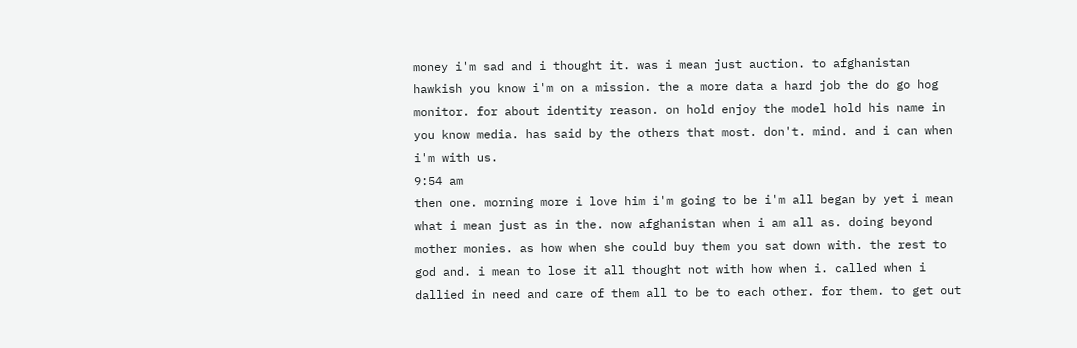money i'm sad and i thought it. was i mean just auction. to afghanistan hawkish you know i'm on a mission. the a more data a hard job the do go hog monitor. for about identity reason. on hold enjoy the model hold his name in you know media. has said by the others that most. don't. mind. and i can when i'm with us.
9:54 am
then one. morning more i love him i'm going to be i'm all began by yet i mean what i mean just as in the. now afghanistan when i am all as. doing beyond mother monies. as how when she could buy them you sat down with. the rest to god and. i mean to lose it all thought not with how when i. called when i dallied in need and care of them all to be to each other. for them. to get out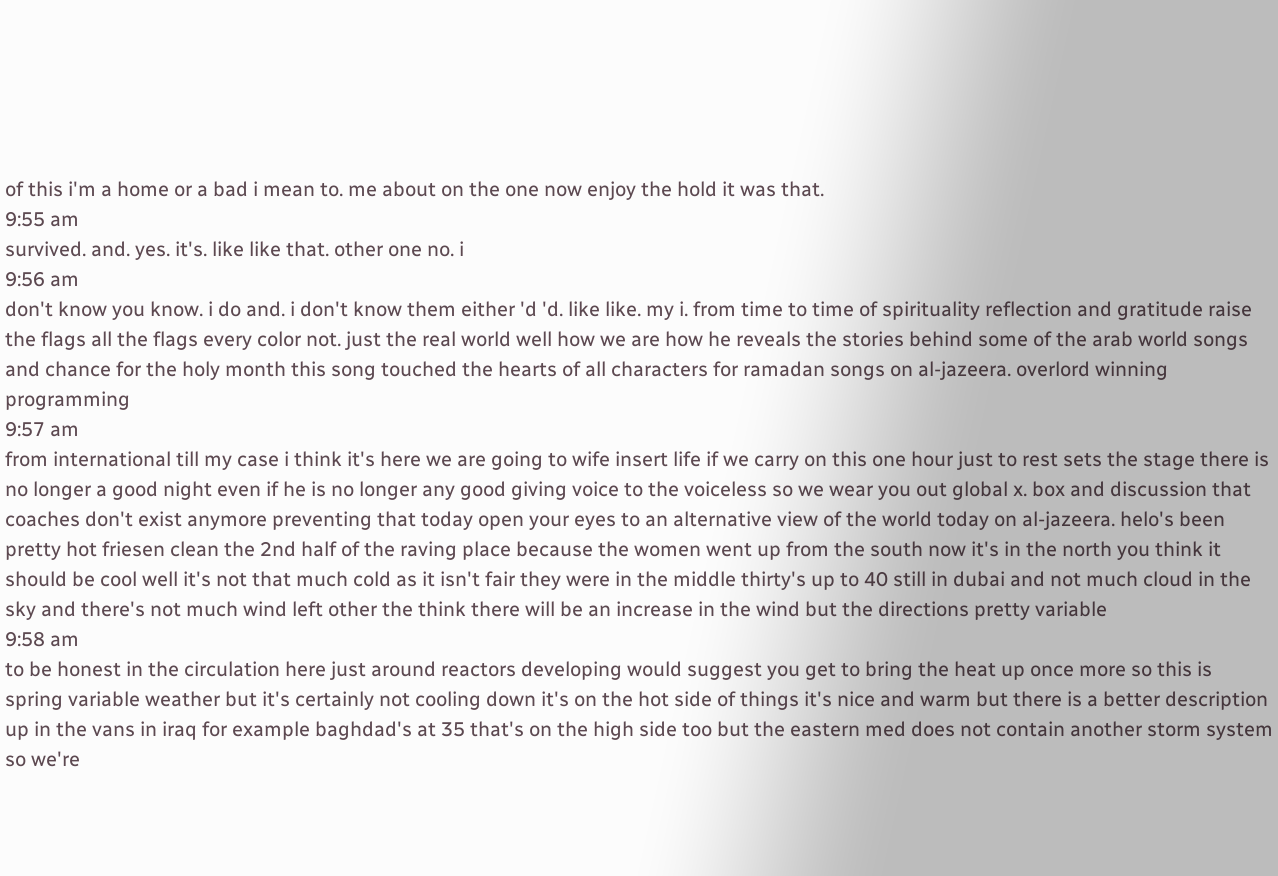of this i'm a home or a bad i mean to. me about on the one now enjoy the hold it was that.
9:55 am
survived. and. yes. it's. like like that. other one no. i
9:56 am
don't know you know. i do and. i don't know them either 'd 'd. like like. my i. from time to time of spirituality reflection and gratitude raise the flags all the flags every color not. just the real world well how we are how he reveals the stories behind some of the arab world songs and chance for the holy month this song touched the hearts of all characters for ramadan songs on al-jazeera. overlord winning programming
9:57 am
from international till my case i think it's here we are going to wife insert life if we carry on this one hour just to rest sets the stage there is no longer a good night even if he is no longer any good giving voice to the voiceless so we wear you out global x. box and discussion that coaches don't exist anymore preventing that today open your eyes to an alternative view of the world today on al-jazeera. helo's been pretty hot friesen clean the 2nd half of the raving place because the women went up from the south now it's in the north you think it should be cool well it's not that much cold as it isn't fair they were in the middle thirty's up to 40 still in dubai and not much cloud in the sky and there's not much wind left other the think there will be an increase in the wind but the directions pretty variable
9:58 am
to be honest in the circulation here just around reactors developing would suggest you get to bring the heat up once more so this is spring variable weather but it's certainly not cooling down it's on the hot side of things it's nice and warm but there is a better description up in the vans in iraq for example baghdad's at 35 that's on the high side too but the eastern med does not contain another storm system so we're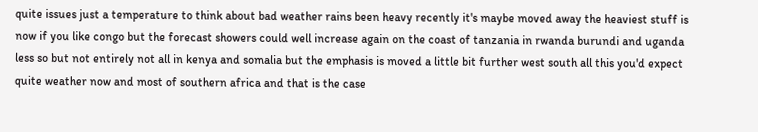quite issues just a temperature to think about bad weather rains been heavy recently it's maybe moved away the heaviest stuff is now if you like congo but the forecast showers could well increase again on the coast of tanzania in rwanda burundi and uganda less so but not entirely not all in kenya and somalia but the emphasis is moved a little bit further west south all this you'd expect quite weather now and most of southern africa and that is the case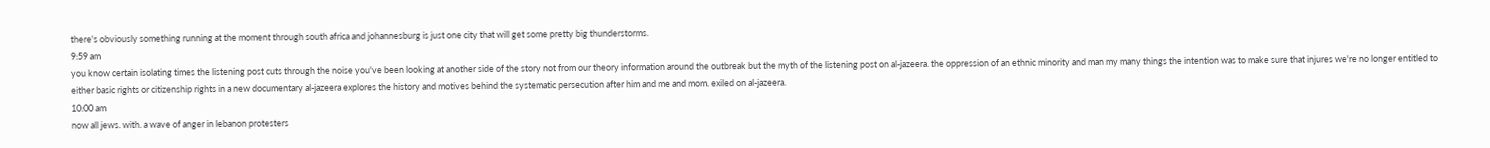there's obviously something running at the moment through south africa and johannesburg is just one city that will get some pretty big thunderstorms.
9:59 am
you know certain isolating times the listening post cuts through the noise you've been looking at another side of the story not from our theory information around the outbreak but the myth of the listening post on al-jazeera. the oppression of an ethnic minority and man my many things the intention was to make sure that injures we're no longer entitled to either basic rights or citizenship rights in a new documentary al-jazeera explores the history and motives behind the systematic persecution after him and me and mom. exiled on al-jazeera.
10:00 am
now all jews. with. a wave of anger in lebanon protesters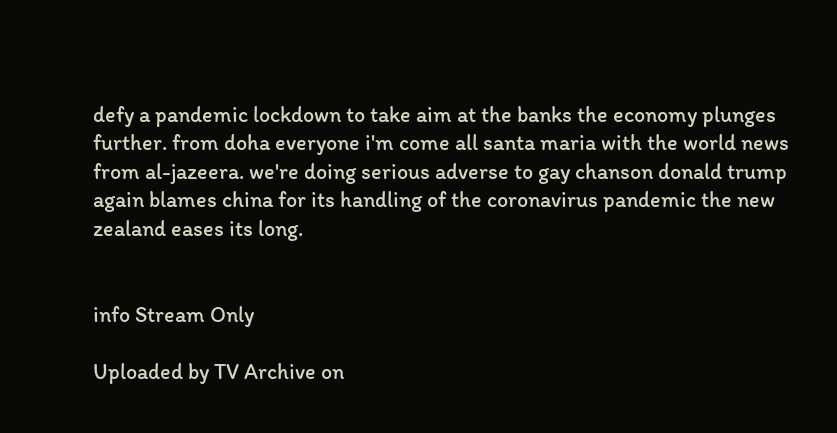defy a pandemic lockdown to take aim at the banks the economy plunges further. from doha everyone i'm come all santa maria with the world news from al-jazeera. we're doing serious adverse to gay chanson donald trump again blames china for its handling of the coronavirus pandemic the new zealand eases its long.


info Stream Only

Uploaded by TV Archive on